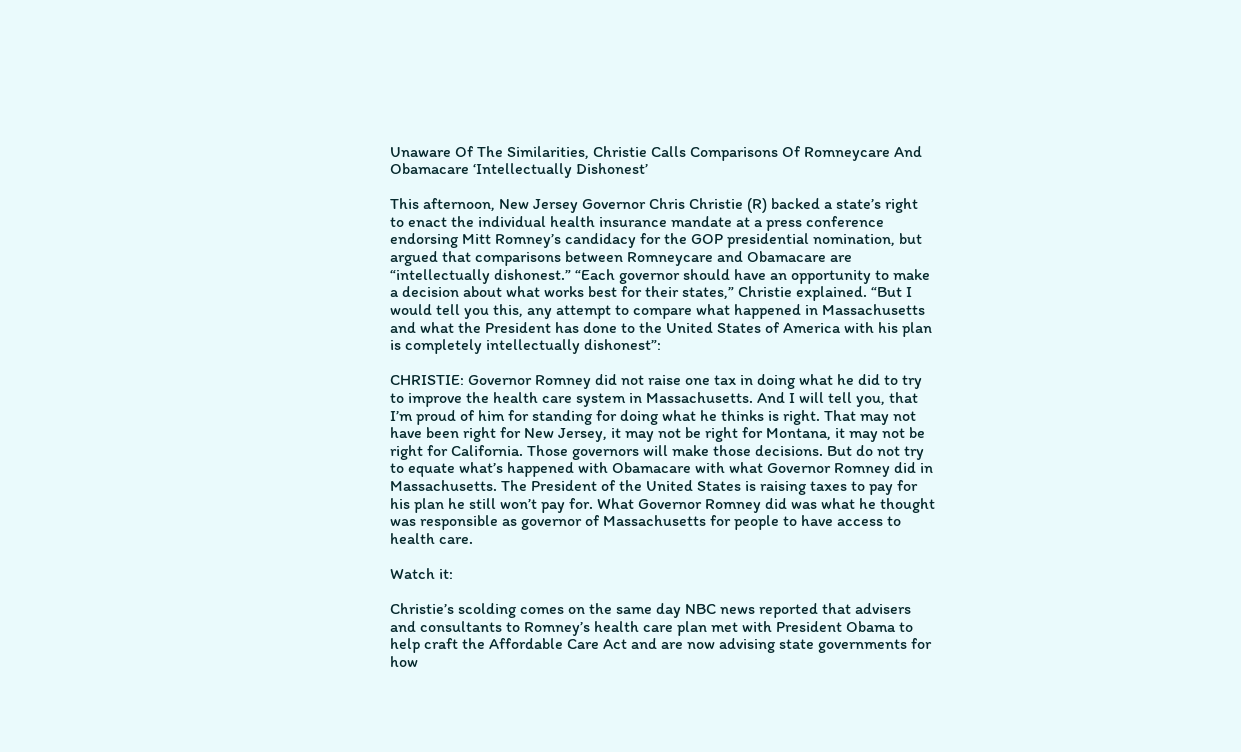Unaware Of The Similarities, Christie Calls Comparisons Of Romneycare And Obamacare ‘Intellectually Dishonest’

This afternoon, New Jersey Governor Chris Christie (R) backed a state’s right to enact the individual health insurance mandate at a press conference endorsing Mitt Romney’s candidacy for the GOP presidential nomination, but argued that comparisons between Romneycare and Obamacare are “intellectually dishonest.” “Each governor should have an opportunity to make a decision about what works best for their states,” Christie explained. “But I would tell you this, any attempt to compare what happened in Massachusetts and what the President has done to the United States of America with his plan is completely intellectually dishonest”:

CHRISTIE: Governor Romney did not raise one tax in doing what he did to try to improve the health care system in Massachusetts. And I will tell you, that I’m proud of him for standing for doing what he thinks is right. That may not have been right for New Jersey, it may not be right for Montana, it may not be right for California. Those governors will make those decisions. But do not try to equate what’s happened with Obamacare with what Governor Romney did in Massachusetts. The President of the United States is raising taxes to pay for his plan he still won’t pay for. What Governor Romney did was what he thought was responsible as governor of Massachusetts for people to have access to health care.

Watch it:

Christie’s scolding comes on the same day NBC news reported that advisers and consultants to Romney’s health care plan met with President Obama to help craft the Affordable Care Act and are now advising state governments for how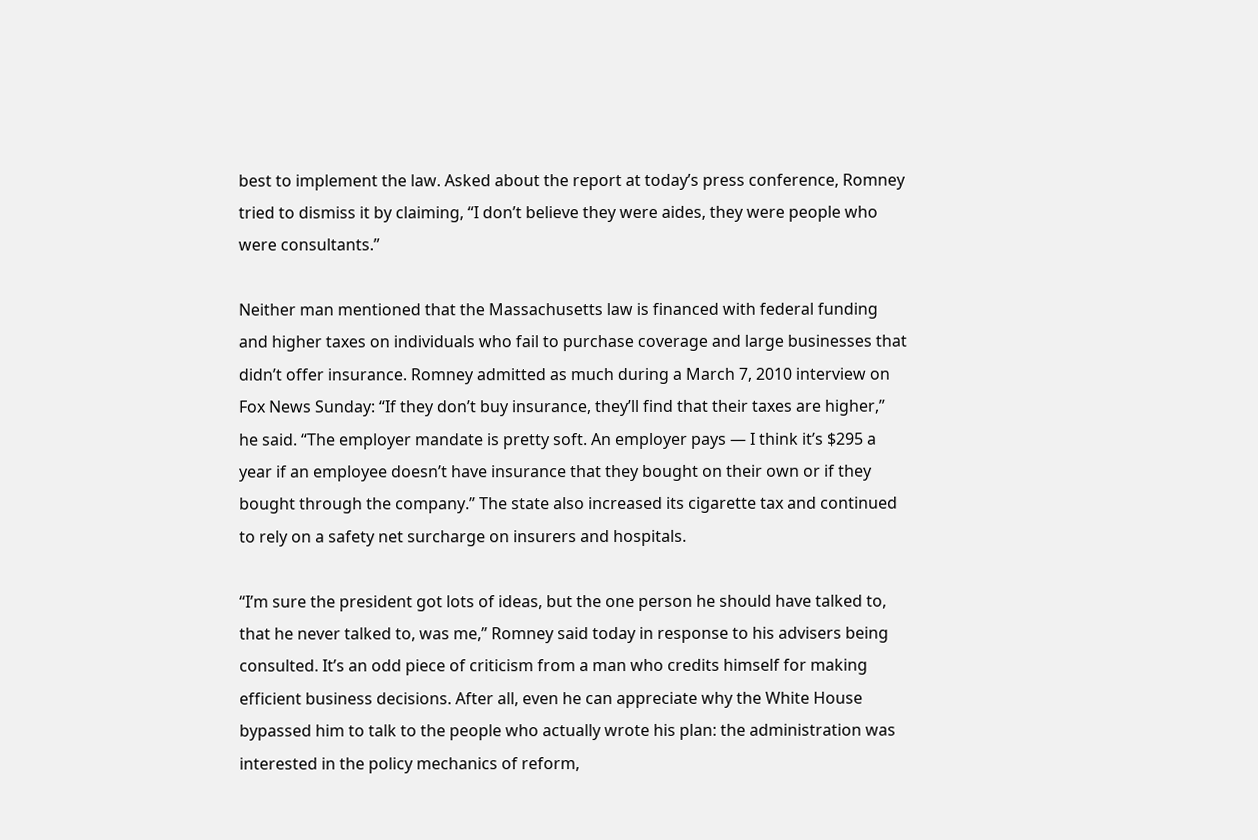best to implement the law. Asked about the report at today’s press conference, Romney tried to dismiss it by claiming, “I don’t believe they were aides, they were people who were consultants.”

Neither man mentioned that the Massachusetts law is financed with federal funding and higher taxes on individuals who fail to purchase coverage and large businesses that didn’t offer insurance. Romney admitted as much during a March 7, 2010 interview on Fox News Sunday: “If they don’t buy insurance, they’ll find that their taxes are higher,” he said. “The employer mandate is pretty soft. An employer pays — I think it’s $295 a year if an employee doesn’t have insurance that they bought on their own or if they bought through the company.” The state also increased its cigarette tax and continued to rely on a safety net surcharge on insurers and hospitals.

“I’m sure the president got lots of ideas, but the one person he should have talked to, that he never talked to, was me,” Romney said today in response to his advisers being consulted. It’s an odd piece of criticism from a man who credits himself for making efficient business decisions. After all, even he can appreciate why the White House bypassed him to talk to the people who actually wrote his plan: the administration was interested in the policy mechanics of reform,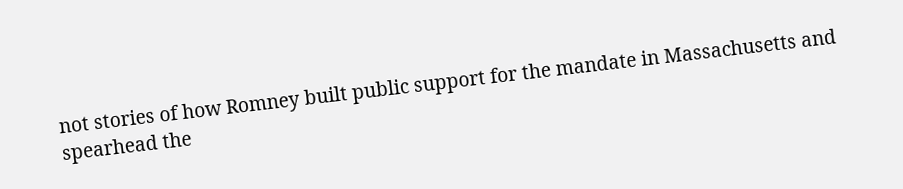not stories of how Romney built public support for the mandate in Massachusetts and spearhead the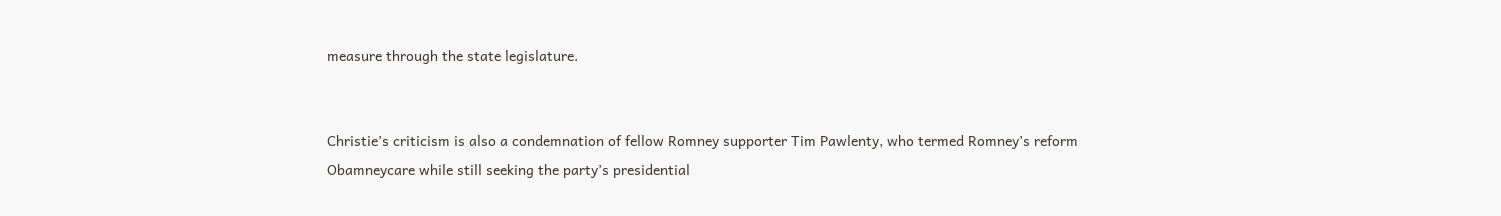measure through the state legislature.


Christie’s criticism is also a condemnation of fellow Romney supporter Tim Pawlenty, who termed Romney’s reform Obamneycare while still seeking the party’s presidential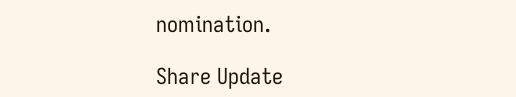nomination.

Share Update